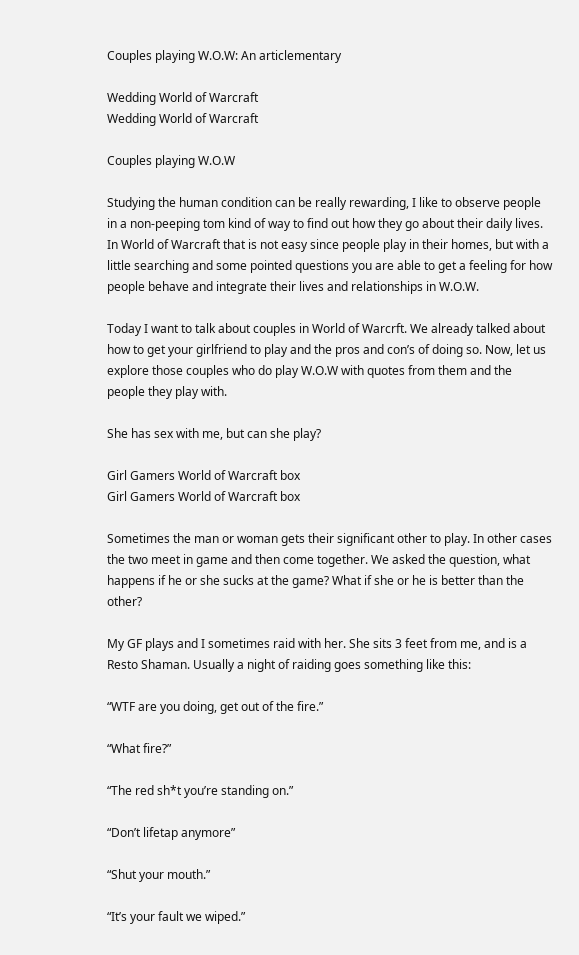Couples playing W.O.W: An articlementary

Wedding World of Warcraft
Wedding World of Warcraft

Couples playing W.O.W

Studying the human condition can be really rewarding, I like to observe people in a non-peeping tom kind of way to find out how they go about their daily lives. In World of Warcraft that is not easy since people play in their homes, but with a little searching and some pointed questions you are able to get a feeling for how people behave and integrate their lives and relationships in W.O.W.

Today I want to talk about couples in World of Warcrft. We already talked about how to get your girlfriend to play and the pros and con’s of doing so. Now, let us explore those couples who do play W.O.W with quotes from them and the people they play with.

She has sex with me, but can she play?

Girl Gamers World of Warcraft box
Girl Gamers World of Warcraft box

Sometimes the man or woman gets their significant other to play. In other cases the two meet in game and then come together. We asked the question, what happens if he or she sucks at the game? What if she or he is better than the other?

My GF plays and I sometimes raid with her. She sits 3 feet from me, and is a Resto Shaman. Usually a night of raiding goes something like this:

“WTF are you doing, get out of the fire.”

“What fire?”

“The red sh*t you’re standing on.”

“Don’t lifetap anymore”

“Shut your mouth.”

“It’s your fault we wiped.”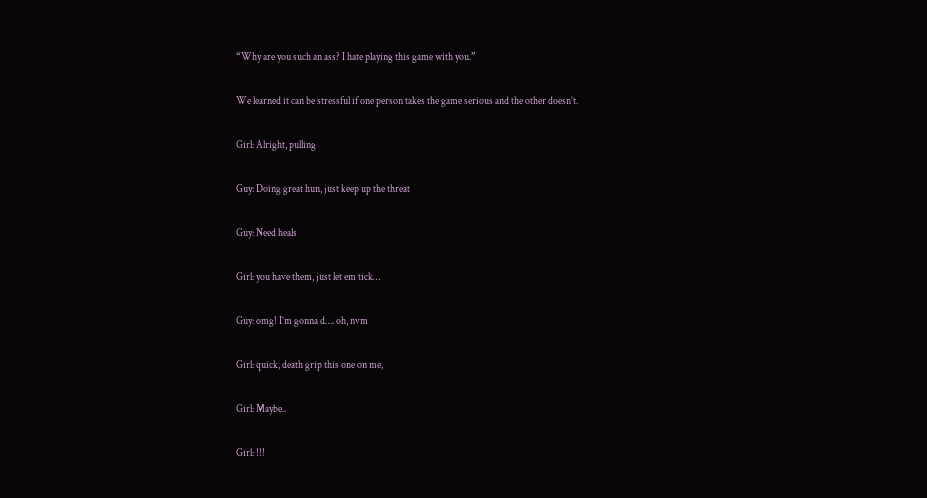“Why are you such an ass? I hate playing this game with you.”

We learned it can be stressful if one person takes the game serious and the other doesn’t.

Girl: Alright, pulling

Guy: Doing great hun, just keep up the threat

Guy: Need heals

Girl: you have them, just let em tick…

Guy: omg! I’m gonna d…. oh, nvm

Girl: quick, death grip this one on me,

Girl: Maybe..

Girl: !!!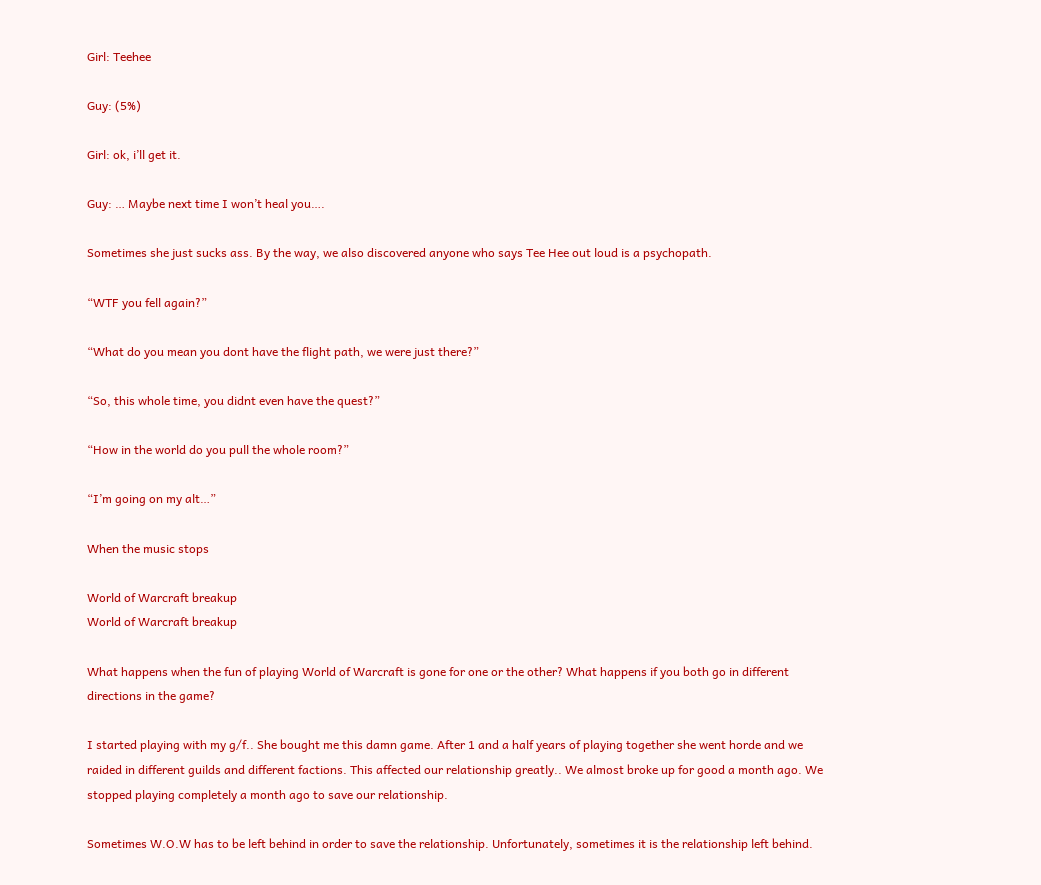Girl: Teehee

Guy: (5%)

Girl: ok, i’ll get it.

Guy: … Maybe next time I won’t heal you….

Sometimes she just sucks ass. By the way, we also discovered anyone who says Tee Hee out loud is a psychopath.

“WTF you fell again?”

“What do you mean you dont have the flight path, we were just there?”

“So, this whole time, you didnt even have the quest?”

“How in the world do you pull the whole room?”

“I’m going on my alt…”

When the music stops

World of Warcraft breakup
World of Warcraft breakup

What happens when the fun of playing World of Warcraft is gone for one or the other? What happens if you both go in different directions in the game?

I started playing with my g/f.. She bought me this damn game. After 1 and a half years of playing together she went horde and we raided in different guilds and different factions. This affected our relationship greatly.. We almost broke up for good a month ago. We stopped playing completely a month ago to save our relationship.

Sometimes W.O.W has to be left behind in order to save the relationship. Unfortunately, sometimes it is the relationship left behind.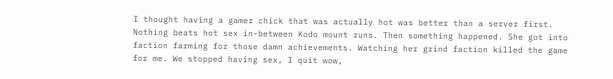I thought having a gamer chick that was actually hot was better than a server first. Nothing beats hot sex in-between Kodo mount runs. Then something happened. She got into faction farming for those damn achievements. Watching her grind faction killed the game for me. We stopped having sex, I quit wow,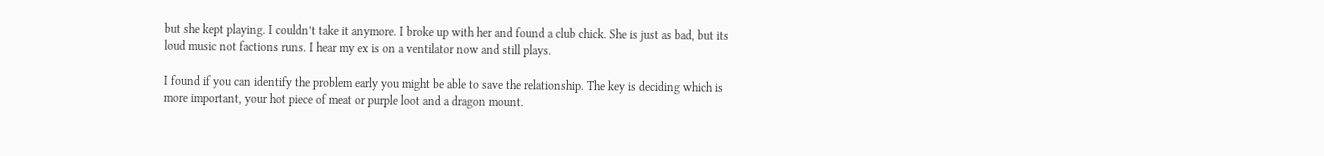but she kept playing. I couldn’t take it anymore. I broke up with her and found a club chick. She is just as bad, but its loud music not factions runs. I hear my ex is on a ventilator now and still plays.

I found if you can identify the problem early you might be able to save the relationship. The key is deciding which is more important, your hot piece of meat or purple loot and a dragon mount.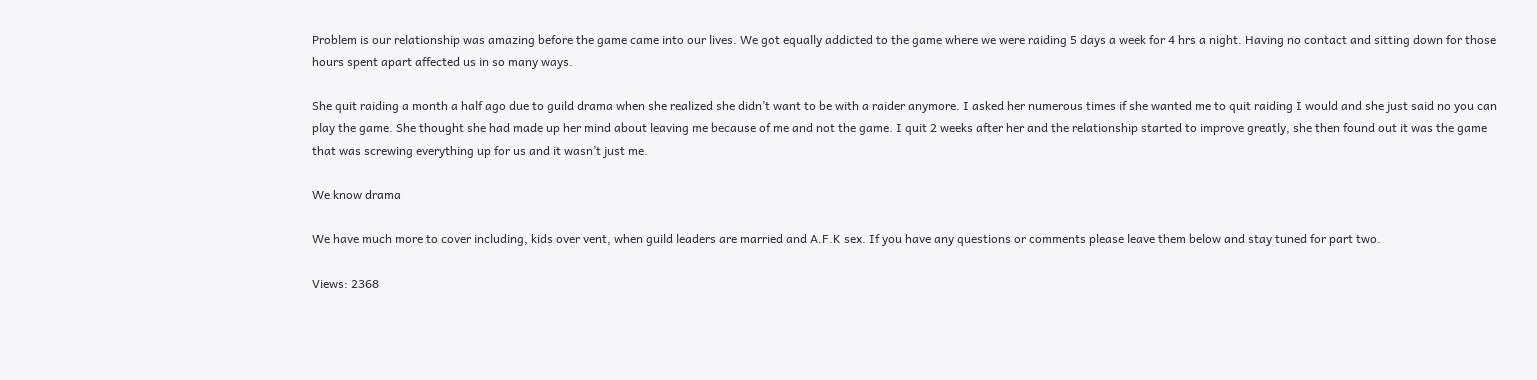Problem is our relationship was amazing before the game came into our lives. We got equally addicted to the game where we were raiding 5 days a week for 4 hrs a night. Having no contact and sitting down for those hours spent apart affected us in so many ways.

She quit raiding a month a half ago due to guild drama when she realized she didn’t want to be with a raider anymore. I asked her numerous times if she wanted me to quit raiding I would and she just said no you can play the game. She thought she had made up her mind about leaving me because of me and not the game. I quit 2 weeks after her and the relationship started to improve greatly, she then found out it was the game that was screwing everything up for us and it wasn’t just me.

We know drama

We have much more to cover including, kids over vent, when guild leaders are married and A.F.K sex. If you have any questions or comments please leave them below and stay tuned for part two.

Views: 2368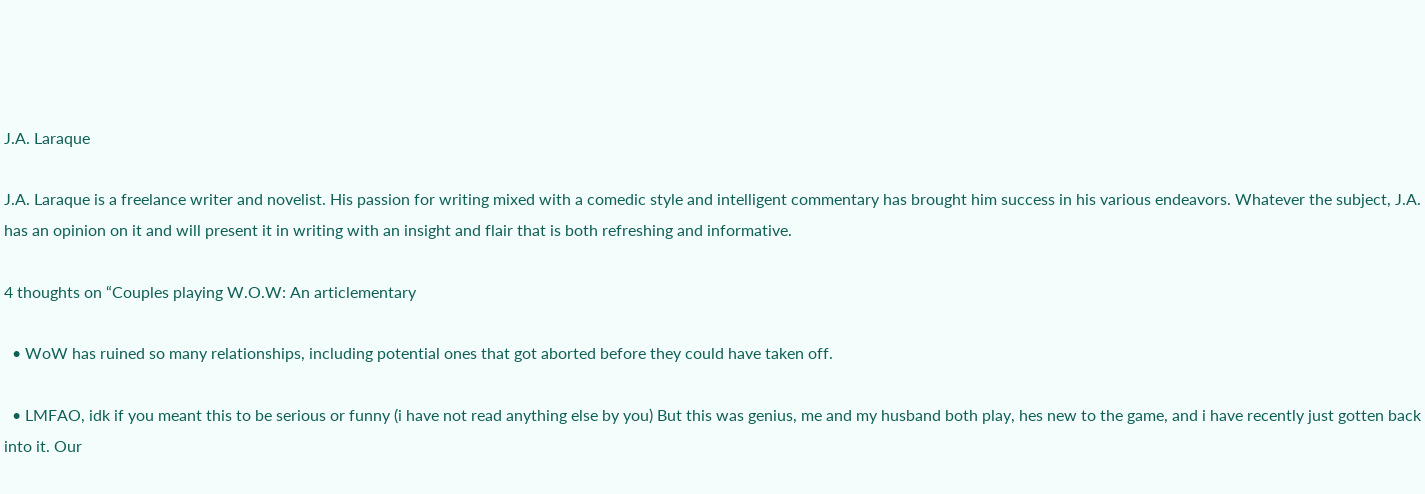J.A. Laraque

J.A. Laraque is a freelance writer and novelist. His passion for writing mixed with a comedic style and intelligent commentary has brought him success in his various endeavors. Whatever the subject, J.A. has an opinion on it and will present it in writing with an insight and flair that is both refreshing and informative.

4 thoughts on “Couples playing W.O.W: An articlementary

  • WoW has ruined so many relationships, including potential ones that got aborted before they could have taken off.

  • LMFAO, idk if you meant this to be serious or funny (i have not read anything else by you) But this was genius, me and my husband both play, hes new to the game, and i have recently just gotten back into it. Our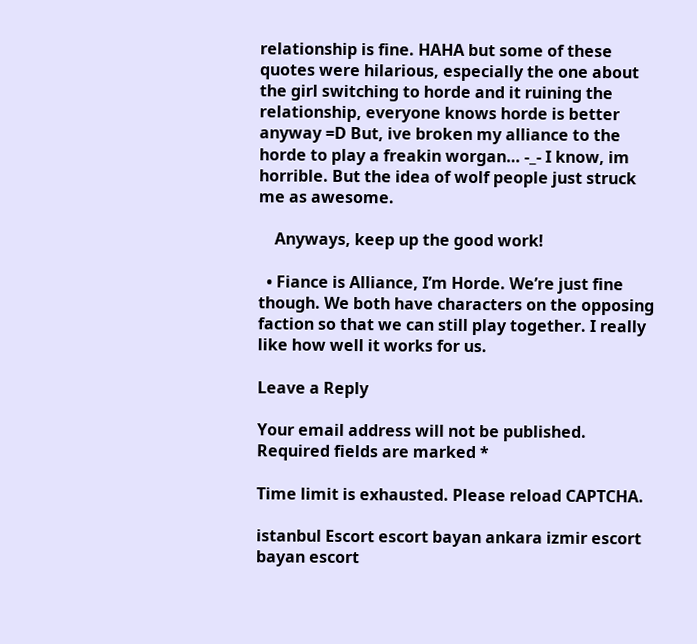relationship is fine. HAHA but some of these quotes were hilarious, especially the one about the girl switching to horde and it ruining the relationship, everyone knows horde is better anyway =D But, ive broken my alliance to the horde to play a freakin worgan… -_- I know, im horrible. But the idea of wolf people just struck me as awesome.

    Anyways, keep up the good work!

  • Fiance is Alliance, I’m Horde. We’re just fine though. We both have characters on the opposing faction so that we can still play together. I really like how well it works for us.

Leave a Reply

Your email address will not be published. Required fields are marked *

Time limit is exhausted. Please reload CAPTCHA.

istanbul Escort escort bayan ankara izmir escort bayan escort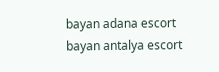bayan adana escort bayan antalya escort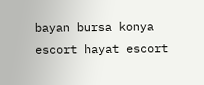bayan bursa konya escort hayat escort